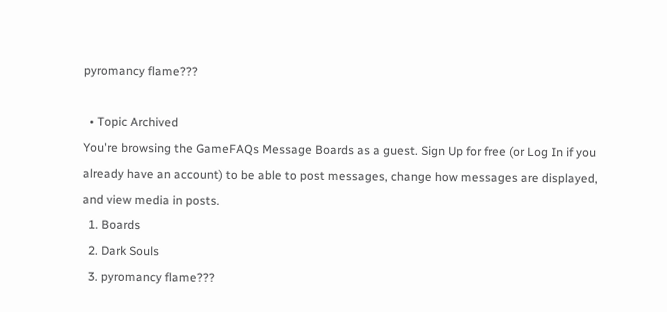pyromancy flame???

  • Topic Archived
You're browsing the GameFAQs Message Boards as a guest. Sign Up for free (or Log In if you already have an account) to be able to post messages, change how messages are displayed, and view media in posts.
  1. Boards
  2. Dark Souls
  3. pyromancy flame???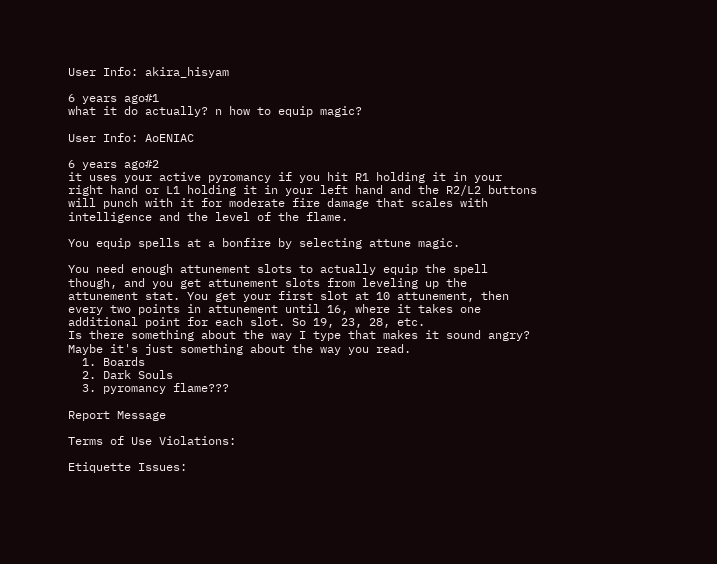User Info: akira_hisyam

6 years ago#1
what it do actually? n how to equip magic?

User Info: AoENIAC

6 years ago#2
it uses your active pyromancy if you hit R1 holding it in your right hand or L1 holding it in your left hand and the R2/L2 buttons will punch with it for moderate fire damage that scales with intelligence and the level of the flame.

You equip spells at a bonfire by selecting attune magic.

You need enough attunement slots to actually equip the spell though, and you get attunement slots from leveling up the attunement stat. You get your first slot at 10 attunement, then every two points in attunement until 16, where it takes one additional point for each slot. So 19, 23, 28, etc.
Is there something about the way I type that makes it sound angry? Maybe it's just something about the way you read.
  1. Boards
  2. Dark Souls
  3. pyromancy flame???

Report Message

Terms of Use Violations:

Etiquette Issues: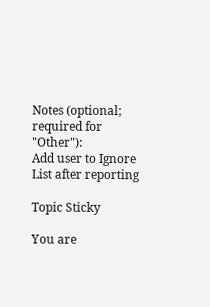Notes (optional; required for "Other"):
Add user to Ignore List after reporting

Topic Sticky

You are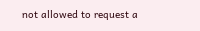not allowed to request a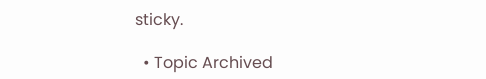sticky.

  • Topic Archived